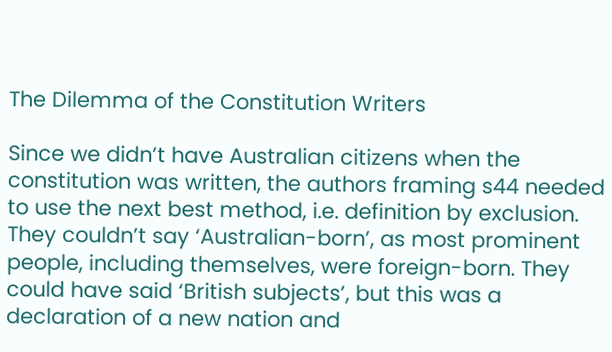The Dilemma of the Constitution Writers

Since we didn’t have Australian citizens when the constitution was written, the authors framing s44 needed to use the next best method, i.e. definition by exclusion. They couldn’t say ‘Australian-born’, as most prominent people, including themselves, were foreign-born. They could have said ‘British subjects’, but this was a declaration of a new nation and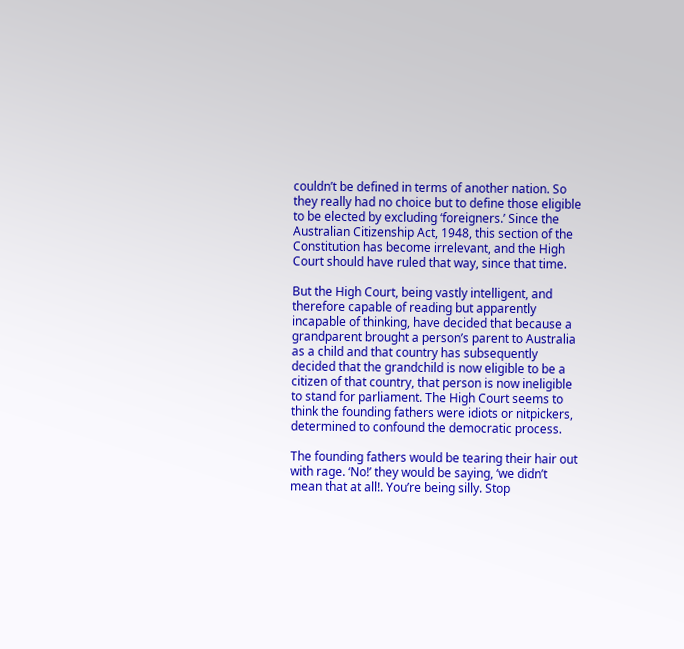couldn’t be defined in terms of another nation. So they really had no choice but to define those eligible to be elected by excluding ‘foreigners.’ Since the Australian Citizenship Act, 1948, this section of the Constitution has become irrelevant, and the High Court should have ruled that way, since that time.

But the High Court, being vastly intelligent, and therefore capable of reading but apparently incapable of thinking, have decided that because a grandparent brought a person’s parent to Australia as a child and that country has subsequently decided that the grandchild is now eligible to be a citizen of that country, that person is now ineligible to stand for parliament. The High Court seems to think the founding fathers were idiots or nitpickers, determined to confound the democratic process.

The founding fathers would be tearing their hair out with rage. ‘No!’ they would be saying, ‘we didn’t mean that at all!. You’re being silly. Stop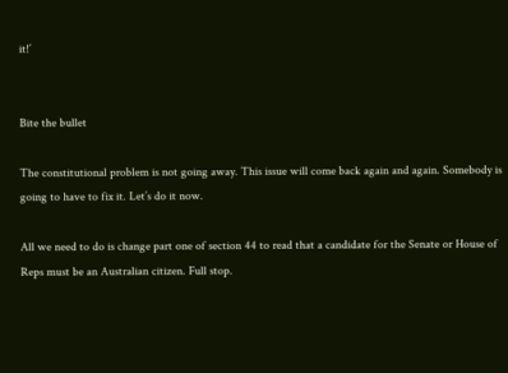it!’


Bite the bullet

The constitutional problem is not going away. This issue will come back again and again. Somebody is going to have to fix it. Let’s do it now.

All we need to do is change part one of section 44 to read that a candidate for the Senate or House of Reps must be an Australian citizen. Full stop.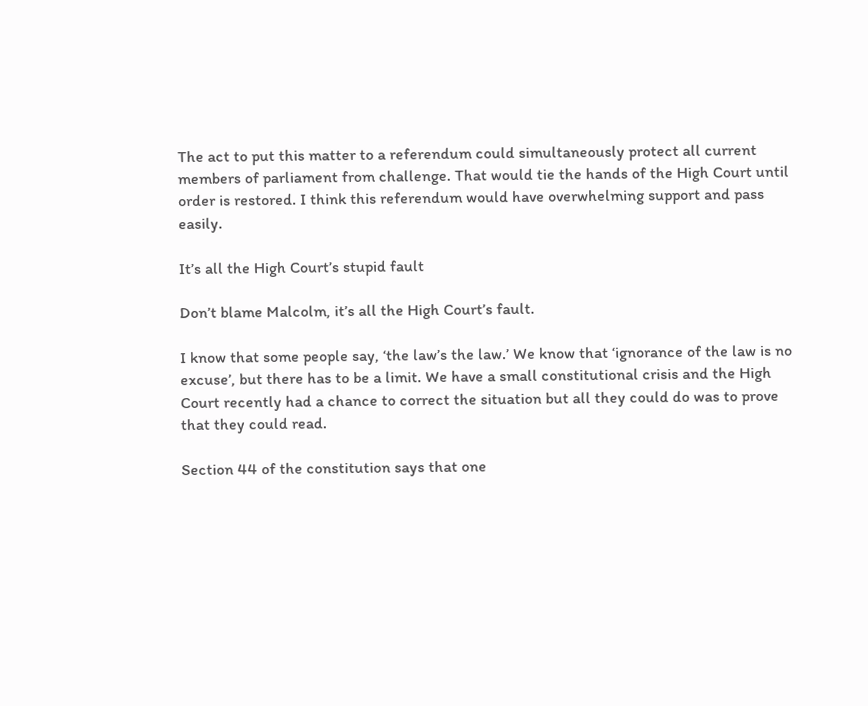The act to put this matter to a referendum could simultaneously protect all current members of parliament from challenge. That would tie the hands of the High Court until order is restored. I think this referendum would have overwhelming support and pass easily.

It’s all the High Court’s stupid fault

Don’t blame Malcolm, it’s all the High Court’s fault.

I know that some people say, ‘the law’s the law.’ We know that ‘ignorance of the law is no excuse’, but there has to be a limit. We have a small constitutional crisis and the High Court recently had a chance to correct the situation but all they could do was to prove that they could read.

Section 44 of the constitution says that one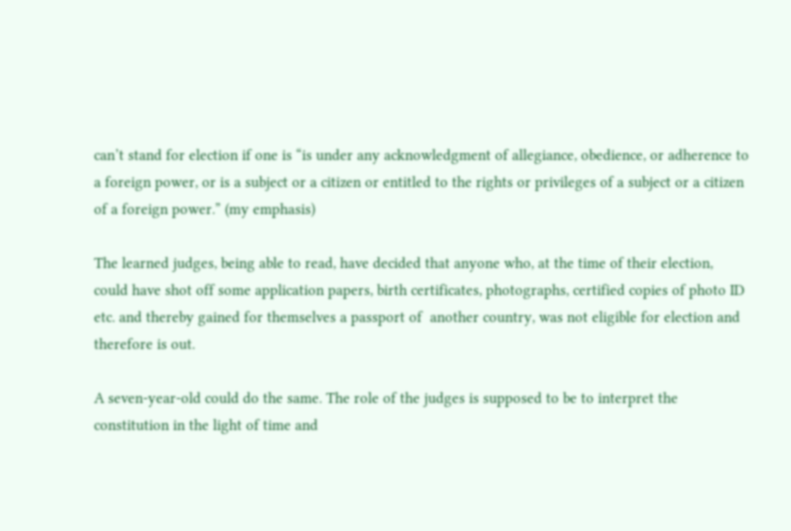can’t stand for election if one is “is under any acknowledgment of allegiance, obedience, or adherence to a foreign power, or is a subject or a citizen or entitled to the rights or privileges of a subject or a citizen of a foreign power.” (my emphasis)

The learned judges, being able to read, have decided that anyone who, at the time of their election, could have shot off some application papers, birth certificates, photographs, certified copies of photo ID etc. and thereby gained for themselves a passport of  another country, was not eligible for election and therefore is out.

A seven-year-old could do the same. The role of the judges is supposed to be to interpret the constitution in the light of time and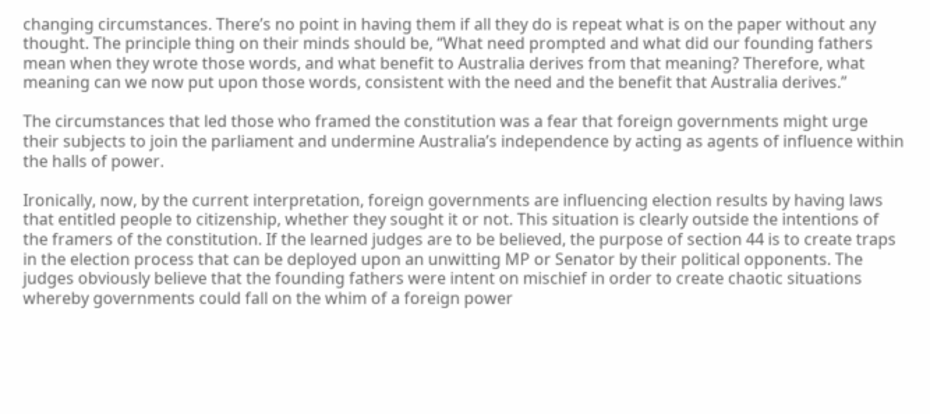changing circumstances. There’s no point in having them if all they do is repeat what is on the paper without any thought. The principle thing on their minds should be, “What need prompted and what did our founding fathers mean when they wrote those words, and what benefit to Australia derives from that meaning? Therefore, what meaning can we now put upon those words, consistent with the need and the benefit that Australia derives.”

The circumstances that led those who framed the constitution was a fear that foreign governments might urge their subjects to join the parliament and undermine Australia’s independence by acting as agents of influence within the halls of power.

Ironically, now, by the current interpretation, foreign governments are influencing election results by having laws that entitled people to citizenship, whether they sought it or not. This situation is clearly outside the intentions of the framers of the constitution. If the learned judges are to be believed, the purpose of section 44 is to create traps in the election process that can be deployed upon an unwitting MP or Senator by their political opponents. The judges obviously believe that the founding fathers were intent on mischief in order to create chaotic situations whereby governments could fall on the whim of a foreign power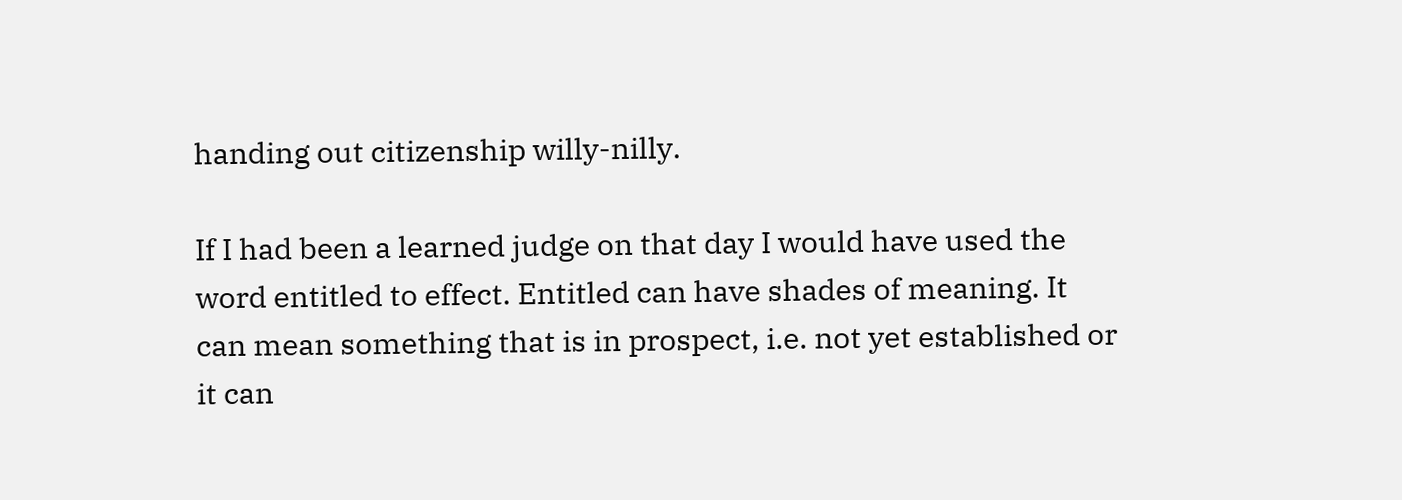handing out citizenship willy-nilly.

If I had been a learned judge on that day I would have used the word entitled to effect. Entitled can have shades of meaning. It can mean something that is in prospect, i.e. not yet established or it can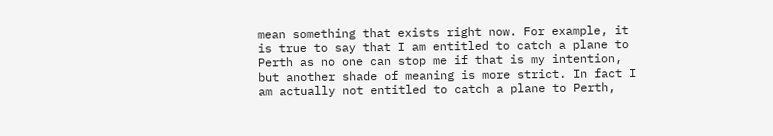mean something that exists right now. For example, it is true to say that I am entitled to catch a plane to Perth as no one can stop me if that is my intention, but another shade of meaning is more strict. In fact I am actually not entitled to catch a plane to Perth,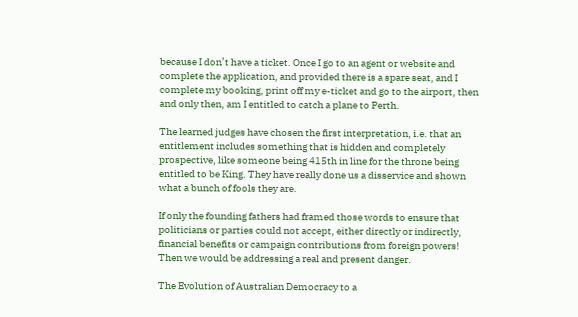because I don’t have a ticket. Once I go to an agent or website and complete the application, and provided there is a spare seat, and I complete my booking, print off my e-ticket and go to the airport, then and only then, am I entitled to catch a plane to Perth.

The learned judges have chosen the first interpretation, i.e. that an entitlement includes something that is hidden and completely prospective, like someone being 415th in line for the throne being entitled to be King. They have really done us a disservice and shown what a bunch of fools they are.

If only the founding fathers had framed those words to ensure that politicians or parties could not accept, either directly or indirectly, financial benefits or campaign contributions from foreign powers! Then we would be addressing a real and present danger.

The Evolution of Australian Democracy to a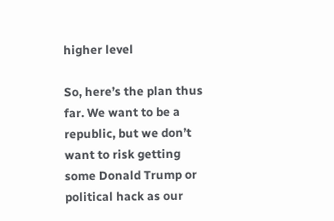higher level

So, here’s the plan thus far. We want to be a republic, but we don’t want to risk getting some Donald Trump or political hack as our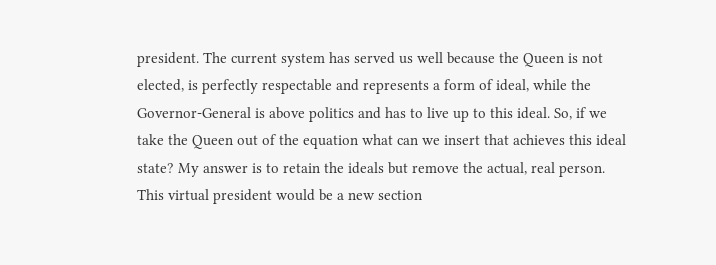president. The current system has served us well because the Queen is not elected, is perfectly respectable and represents a form of ideal, while the Governor-General is above politics and has to live up to this ideal. So, if we take the Queen out of the equation what can we insert that achieves this ideal state? My answer is to retain the ideals but remove the actual, real person. This virtual president would be a new section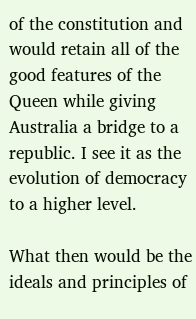of the constitution and would retain all of the good features of the Queen while giving Australia a bridge to a republic. I see it as the evolution of democracy to a higher level.

What then would be the ideals and principles of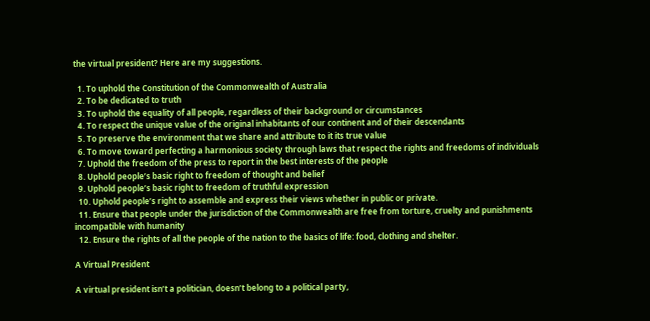the virtual president? Here are my suggestions.

  1. To uphold the Constitution of the Commonwealth of Australia
  2. To be dedicated to truth
  3. To uphold the equality of all people, regardless of their background or circumstances
  4. To respect the unique value of the original inhabitants of our continent and of their descendants
  5. To preserve the environment that we share and attribute to it its true value
  6. To move toward perfecting a harmonious society through laws that respect the rights and freedoms of individuals
  7. Uphold the freedom of the press to report in the best interests of the people
  8. Uphold people’s basic right to freedom of thought and belief
  9. Uphold people’s basic right to freedom of truthful expression
  10. Uphold people’s right to assemble and express their views whether in public or private.
  11. Ensure that people under the jurisdiction of the Commonwealth are free from torture, cruelty and punishments incompatible with humanity
  12. Ensure the rights of all the people of the nation to the basics of life: food, clothing and shelter.

A Virtual President

A virtual president isn’t a politician, doesn’t belong to a political party,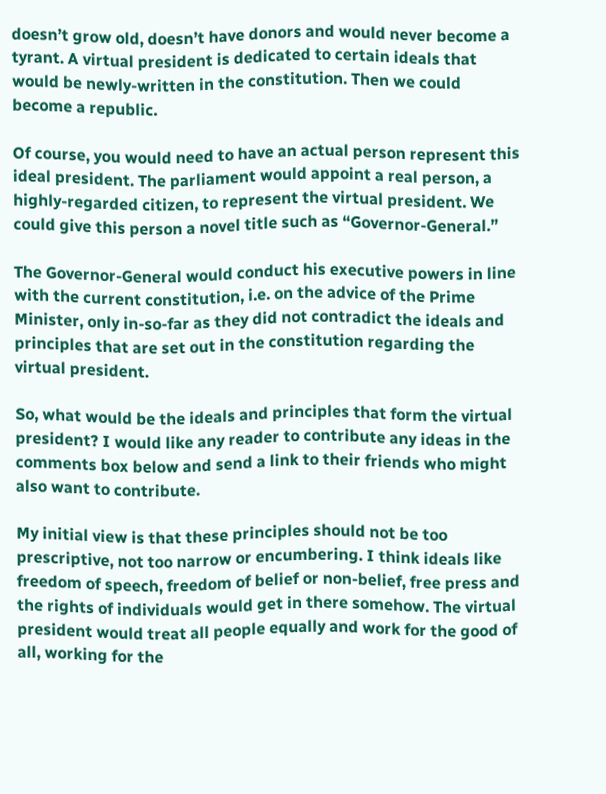doesn’t grow old, doesn’t have donors and would never become a tyrant. A virtual president is dedicated to certain ideals that would be newly-written in the constitution. Then we could become a republic.

Of course, you would need to have an actual person represent this ideal president. The parliament would appoint a real person, a highly-regarded citizen, to represent the virtual president. We could give this person a novel title such as “Governor-General.”

The Governor-General would conduct his executive powers in line with the current constitution, i.e. on the advice of the Prime Minister, only in-so-far as they did not contradict the ideals and principles that are set out in the constitution regarding the virtual president.

So, what would be the ideals and principles that form the virtual president? I would like any reader to contribute any ideas in the comments box below and send a link to their friends who might also want to contribute.

My initial view is that these principles should not be too prescriptive, not too narrow or encumbering. I think ideals like freedom of speech, freedom of belief or non-belief, free press and the rights of individuals would get in there somehow. The virtual president would treat all people equally and work for the good of all, working for the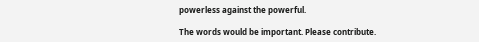powerless against the powerful.

The words would be important. Please contribute.